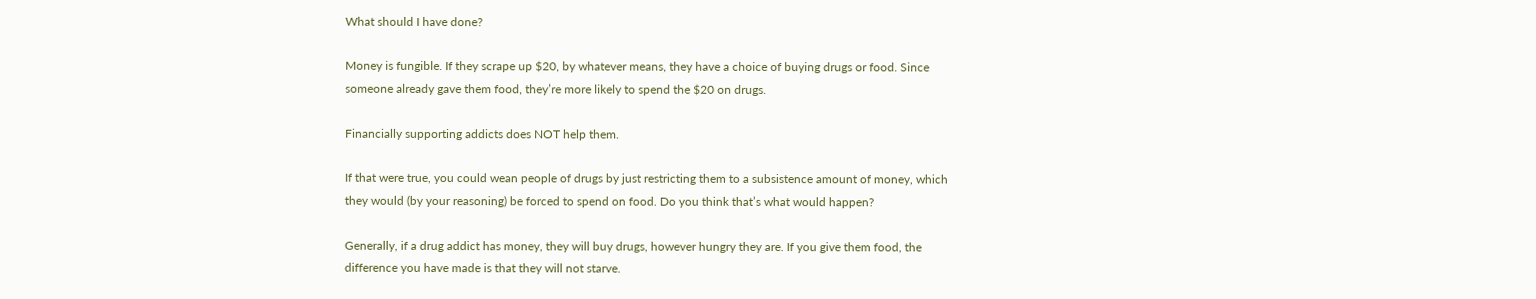What should I have done?

Money is fungible. If they scrape up $20, by whatever means, they have a choice of buying drugs or food. Since someone already gave them food, they’re more likely to spend the $20 on drugs.

Financially supporting addicts does NOT help them.

If that were true, you could wean people of drugs by just restricting them to a subsistence amount of money, which they would (by your reasoning) be forced to spend on food. Do you think that’s what would happen?

Generally, if a drug addict has money, they will buy drugs, however hungry they are. If you give them food, the difference you have made is that they will not starve.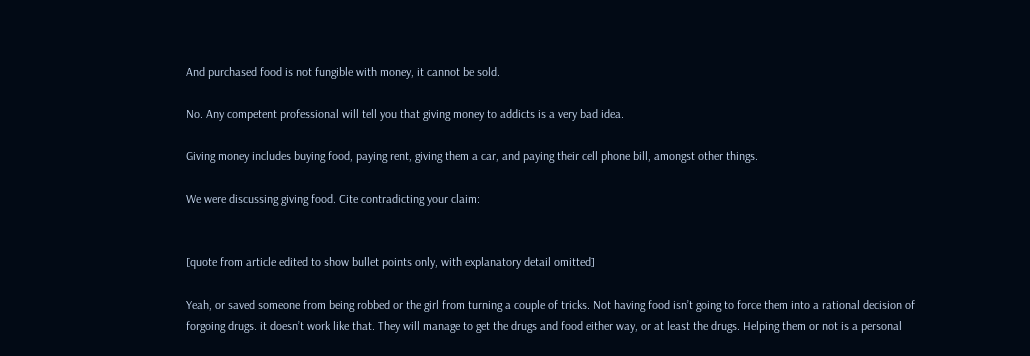And purchased food is not fungible with money, it cannot be sold.

No. Any competent professional will tell you that giving money to addicts is a very bad idea.

Giving money includes buying food, paying rent, giving them a car, and paying their cell phone bill, amongst other things.

We were discussing giving food. Cite contradicting your claim:


[quote from article edited to show bullet points only, with explanatory detail omitted]

Yeah, or saved someone from being robbed or the girl from turning a couple of tricks. Not having food isn’t going to force them into a rational decision of forgoing drugs. it doesn’t work like that. They will manage to get the drugs and food either way, or at least the drugs. Helping them or not is a personal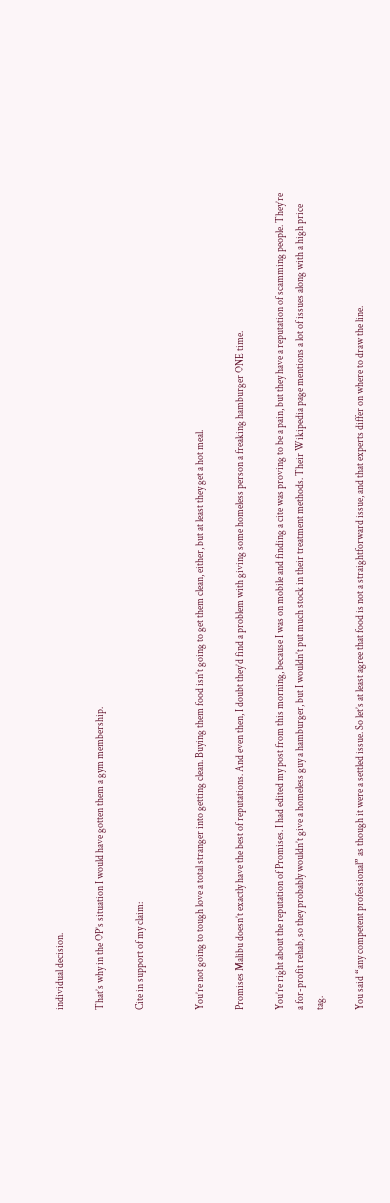individual decision.

That’s why in the OP’s situation I would have gotten them a gym membership.

Cite in support of my claim:


You’re not going to tough love a total stranger into getting clean. Buying them food isn’t going to get them clean, either, but at least they get a hot meal.

Promises Malibu doesn’t exactly have the best of reputations. And even then, I doubt they’d find a problem with giving some homeless person a freaking hamburger ONE time.

You’re right about the reputation of Promises. I had edited my post from this morning, because I was on mobile and finding a cite was proving to be a pain, but they have a reputation of scamming people. They’re a for-profit rehab, so they probably wouldn’t give a homeless guy a hamburger, but I wouldn’t put much stock in their treatment methods. Their Wikipedia page mentions a lot of issues along with a high price tag.

You said “any competent professional” as though it were a settled issue. So let’s at least agree that food is not a straightforward issue, and that experts differ on where to draw the line.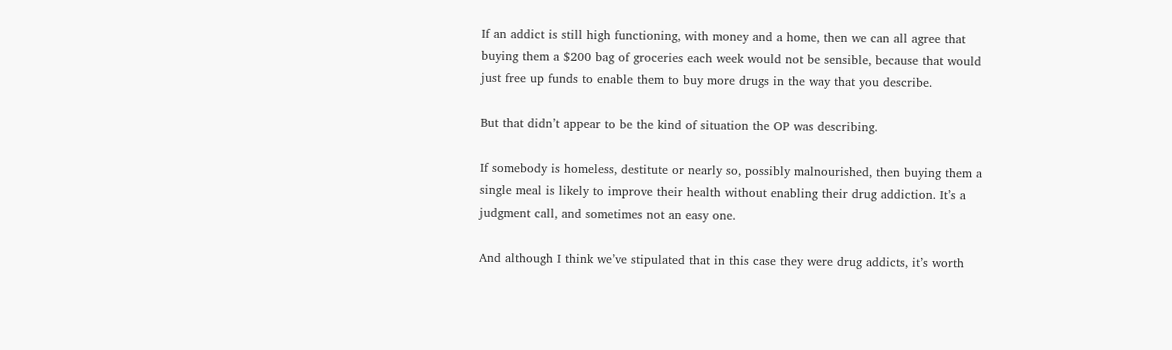If an addict is still high functioning, with money and a home, then we can all agree that buying them a $200 bag of groceries each week would not be sensible, because that would just free up funds to enable them to buy more drugs in the way that you describe.

But that didn’t appear to be the kind of situation the OP was describing.

If somebody is homeless, destitute or nearly so, possibly malnourished, then buying them a single meal is likely to improve their health without enabling their drug addiction. It’s a judgment call, and sometimes not an easy one.

And although I think we’ve stipulated that in this case they were drug addicts, it’s worth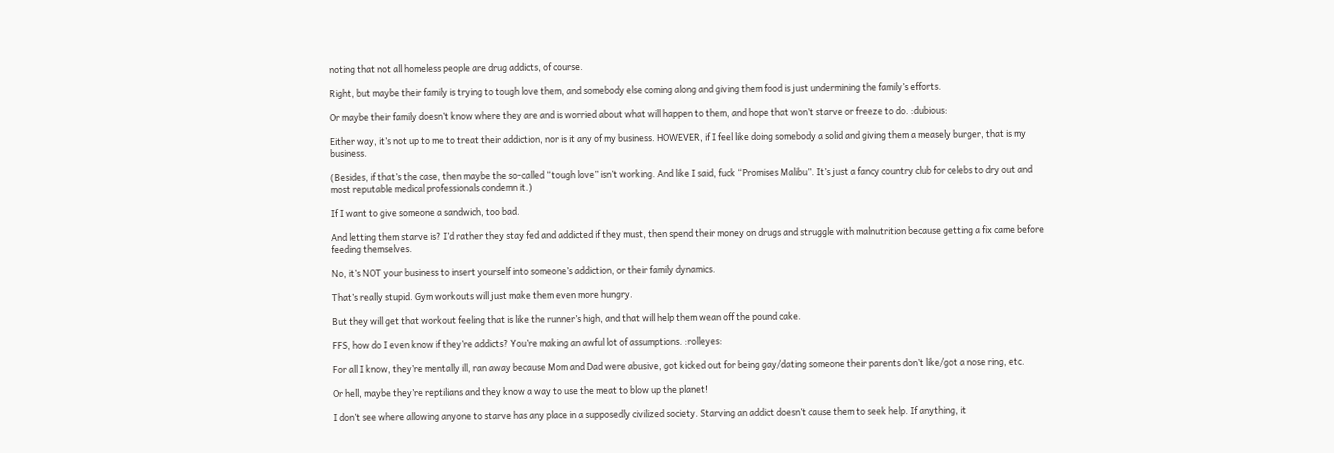noting that not all homeless people are drug addicts, of course.

Right, but maybe their family is trying to tough love them, and somebody else coming along and giving them food is just undermining the family’s efforts.

Or maybe their family doesn’t know where they are and is worried about what will happen to them, and hope that won’t starve or freeze to do. :dubious:

Either way, it’s not up to me to treat their addiction, nor is it any of my business. HOWEVER, if I feel like doing somebody a solid and giving them a measely burger, that is my business.

(Besides, if that’s the case, then maybe the so-called “tough love” isn’t working. And like I said, fuck “Promises Malibu”. It’s just a fancy country club for celebs to dry out and most reputable medical professionals condemn it.)

If I want to give someone a sandwich, too bad.

And letting them starve is? I’d rather they stay fed and addicted if they must, then spend their money on drugs and struggle with malnutrition because getting a fix came before feeding themselves.

No, it’s NOT your business to insert yourself into someone’s addiction, or their family dynamics.

That’s really stupid. Gym workouts will just make them even more hungry.

But they will get that workout feeling that is like the runner’s high, and that will help them wean off the pound cake.

FFS, how do I even know if they’re addicts? You’re making an awful lot of assumptions. :rolleyes:

For all I know, they’re mentally ill, ran away because Mom and Dad were abusive, got kicked out for being gay/dating someone their parents don’t like/got a nose ring, etc.

Or hell, maybe they’re reptilians and they know a way to use the meat to blow up the planet!

I don’t see where allowing anyone to starve has any place in a supposedly civilized society. Starving an addict doesn’t cause them to seek help. If anything, it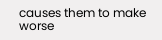causes them to make worse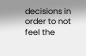decisions in order to not feel the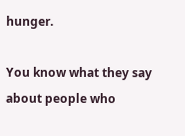hunger.

You know what they say about people who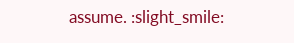assume. :slight_smile: